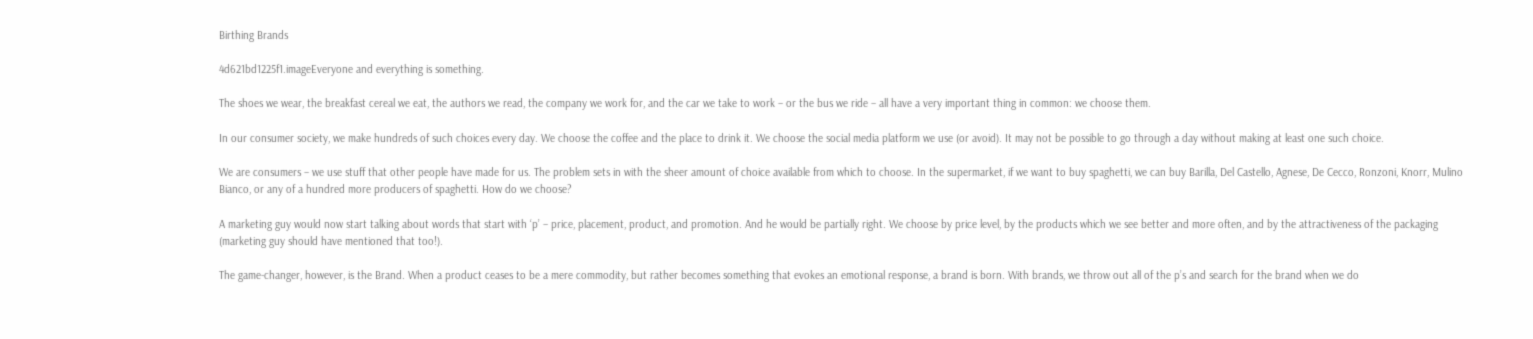Birthing Brands

4d621bd1225f1.imageEveryone and everything is something.

The shoes we wear, the breakfast cereal we eat, the authors we read, the company we work for, and the car we take to work – or the bus we ride – all have a very important thing in common: we choose them.

In our consumer society, we make hundreds of such choices every day. We choose the coffee and the place to drink it. We choose the social media platform we use (or avoid). It may not be possible to go through a day without making at least one such choice.

We are consumers – we use stuff that other people have made for us. The problem sets in with the sheer amount of choice available from which to choose. In the supermarket, if we want to buy spaghetti, we can buy Barilla, Del Castello, Agnese, De Cecco, Ronzoni, Knorr, Mulino Bianco, or any of a hundred more producers of spaghetti. How do we choose?

A marketing guy would now start talking about words that start with ‘p’ – price, placement, product, and promotion. And he would be partially right. We choose by price level, by the products which we see better and more often, and by the attractiveness of the packaging (marketing guy should have mentioned that too!).

The game-changer, however, is the Brand. When a product ceases to be a mere commodity, but rather becomes something that evokes an emotional response, a brand is born. With brands, we throw out all of the p’s and search for the brand when we do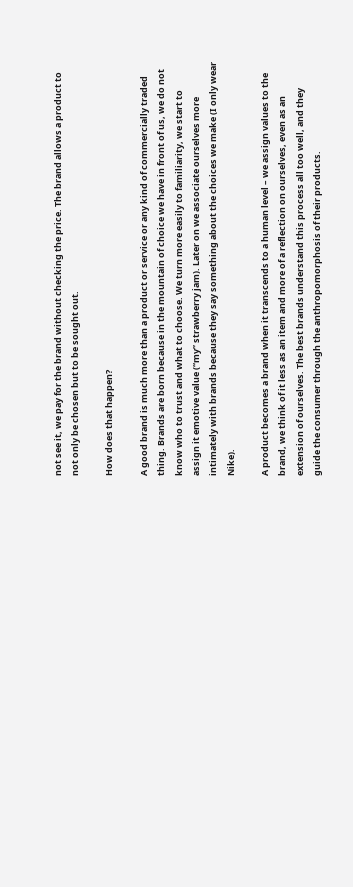not see it, we pay for the brand without checking the price. The brand allows a product to not only be chosen but to be sought out.

How does that happen?

A good brand is much more than a product or service or any kind of commercially traded thing. Brands are born because in the mountain of choice we have in front of us, we do not know who to trust and what to choose. We turn more easily to familiarity, we start to assign it emotive value (“my” strawberry jam). Later on we associate ourselves more intimately with brands because they say something about the choices we make (I only wear Nike).

A product becomes a brand when it transcends to a human level – we assign values to the brand, we think of it less as an item and more of a reflection on ourselves, even as an extension of ourselves. The best brands understand this process all too well, and they guide the consumer through the anthropomorphosis of their products.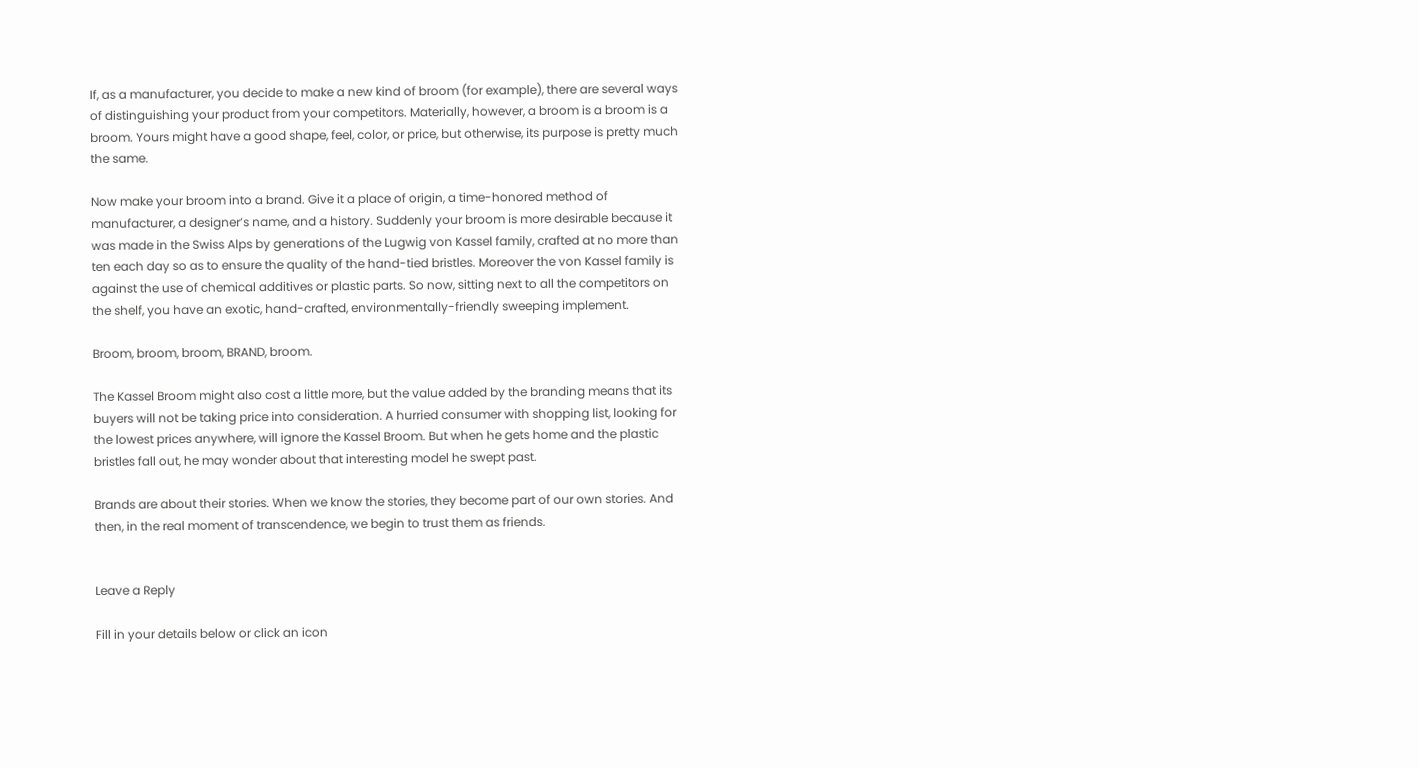If, as a manufacturer, you decide to make a new kind of broom (for example), there are several ways of distinguishing your product from your competitors. Materially, however, a broom is a broom is a broom. Yours might have a good shape, feel, color, or price, but otherwise, its purpose is pretty much the same.

Now make your broom into a brand. Give it a place of origin, a time-honored method of manufacturer, a designer’s name, and a history. Suddenly your broom is more desirable because it was made in the Swiss Alps by generations of the Lugwig von Kassel family, crafted at no more than ten each day so as to ensure the quality of the hand-tied bristles. Moreover the von Kassel family is against the use of chemical additives or plastic parts. So now, sitting next to all the competitors on the shelf, you have an exotic, hand-crafted, environmentally-friendly sweeping implement.

Broom, broom, broom, BRAND, broom.

The Kassel Broom might also cost a little more, but the value added by the branding means that its buyers will not be taking price into consideration. A hurried consumer with shopping list, looking for the lowest prices anywhere, will ignore the Kassel Broom. But when he gets home and the plastic bristles fall out, he may wonder about that interesting model he swept past.

Brands are about their stories. When we know the stories, they become part of our own stories. And then, in the real moment of transcendence, we begin to trust them as friends.


Leave a Reply

Fill in your details below or click an icon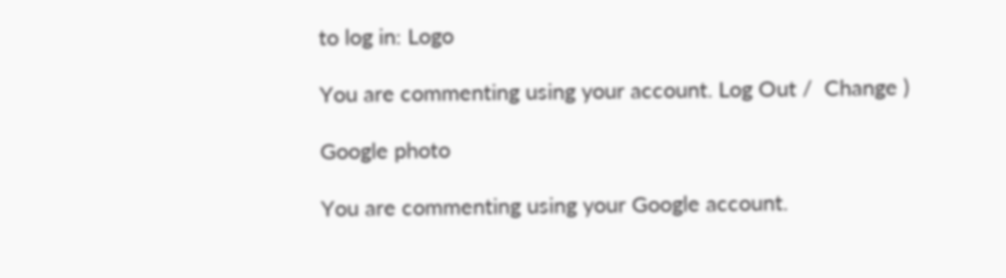to log in: Logo

You are commenting using your account. Log Out /  Change )

Google photo

You are commenting using your Google account.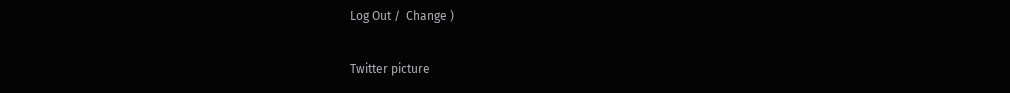Log Out /  Change )

Twitter picture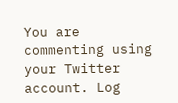You are commenting using your Twitter account. Log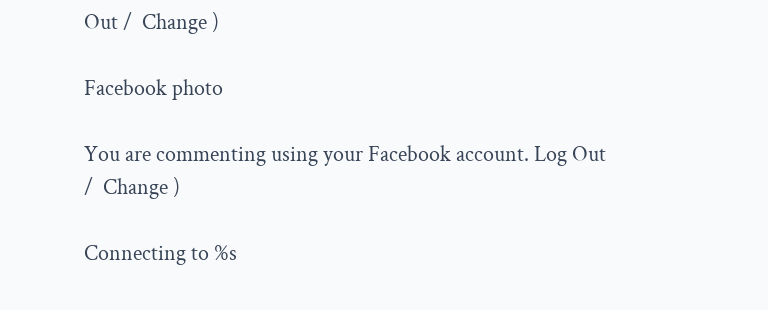Out /  Change )

Facebook photo

You are commenting using your Facebook account. Log Out /  Change )

Connecting to %s